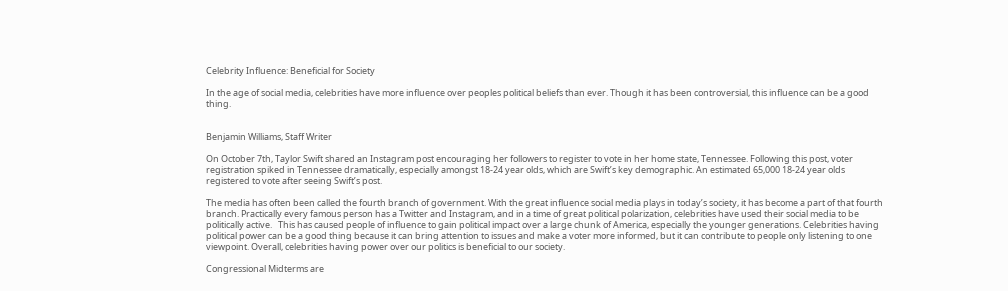Celebrity Influence: Beneficial for Society

In the age of social media, celebrities have more influence over peoples political beliefs than ever. Though it has been controversial, this influence can be a good thing.


Benjamin Williams, Staff Writer

On October 7th, Taylor Swift shared an Instagram post encouraging her followers to register to vote in her home state, Tennessee. Following this post, voter registration spiked in Tennessee dramatically, especially amongst 18-24 year olds, which are Swift’s key demographic. An estimated 65,000 18-24 year olds registered to vote after seeing Swift’s post.

The media has often been called the fourth branch of government. With the great influence social media plays in today’s society, it has become a part of that fourth branch. Practically every famous person has a Twitter and Instagram, and in a time of great political polarization, celebrities have used their social media to be politically active.   This has caused people of influence to gain political impact over a large chunk of America, especially the younger generations. Celebrities having political power can be a good thing because it can bring attention to issues and make a voter more informed, but it can contribute to people only listening to one viewpoint. Overall, celebrities having power over our politics is beneficial to our society.

Congressional Midterms are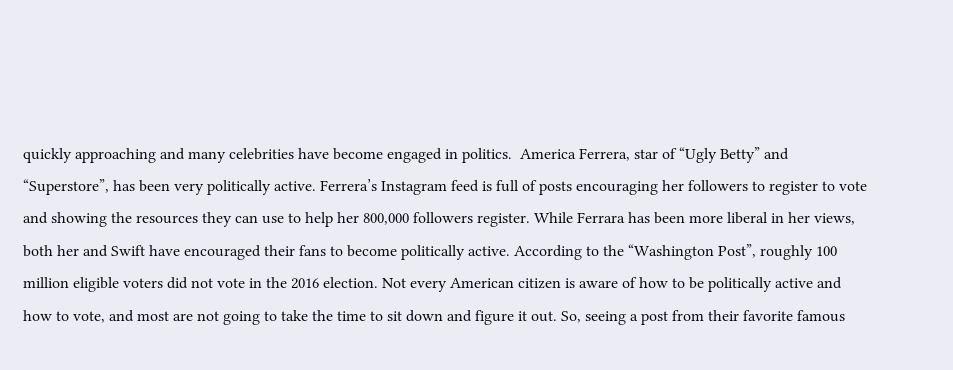quickly approaching and many celebrities have become engaged in politics.  America Ferrera, star of “Ugly Betty” and “Superstore”, has been very politically active. Ferrera’s Instagram feed is full of posts encouraging her followers to register to vote and showing the resources they can use to help her 800,000 followers register. While Ferrara has been more liberal in her views, both her and Swift have encouraged their fans to become politically active. According to the “Washington Post”, roughly 100 million eligible voters did not vote in the 2016 election. Not every American citizen is aware of how to be politically active and how to vote, and most are not going to take the time to sit down and figure it out. So, seeing a post from their favorite famous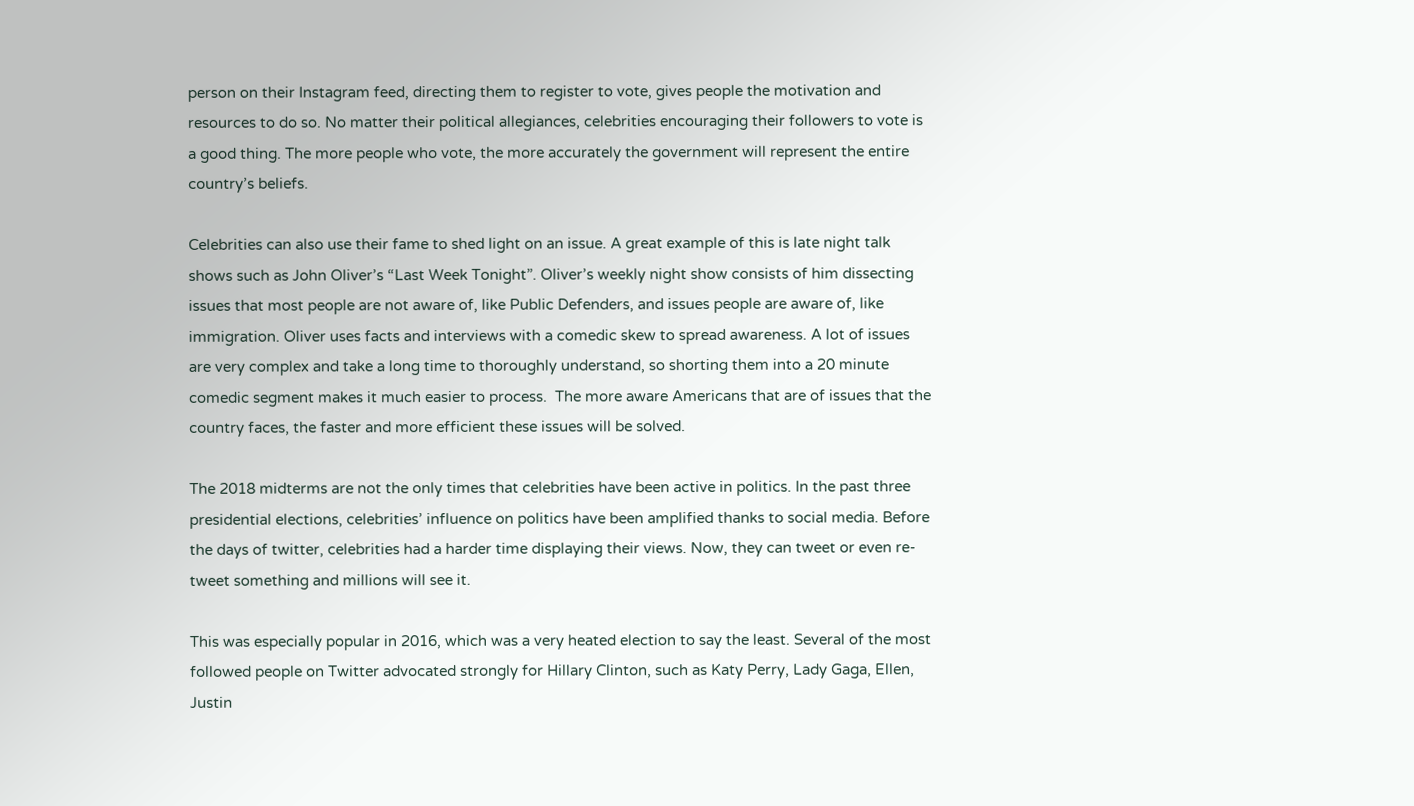person on their Instagram feed, directing them to register to vote, gives people the motivation and resources to do so. No matter their political allegiances, celebrities encouraging their followers to vote is a good thing. The more people who vote, the more accurately the government will represent the entire country’s beliefs.

Celebrities can also use their fame to shed light on an issue. A great example of this is late night talk shows such as John Oliver’s “Last Week Tonight”. Oliver’s weekly night show consists of him dissecting issues that most people are not aware of, like Public Defenders, and issues people are aware of, like immigration. Oliver uses facts and interviews with a comedic skew to spread awareness. A lot of issues are very complex and take a long time to thoroughly understand, so shorting them into a 20 minute comedic segment makes it much easier to process.  The more aware Americans that are of issues that the country faces, the faster and more efficient these issues will be solved.

The 2018 midterms are not the only times that celebrities have been active in politics. In the past three presidential elections, celebrities’ influence on politics have been amplified thanks to social media. Before the days of twitter, celebrities had a harder time displaying their views. Now, they can tweet or even re-tweet something and millions will see it.

This was especially popular in 2016, which was a very heated election to say the least. Several of the most followed people on Twitter advocated strongly for Hillary Clinton, such as Katy Perry, Lady Gaga, Ellen, Justin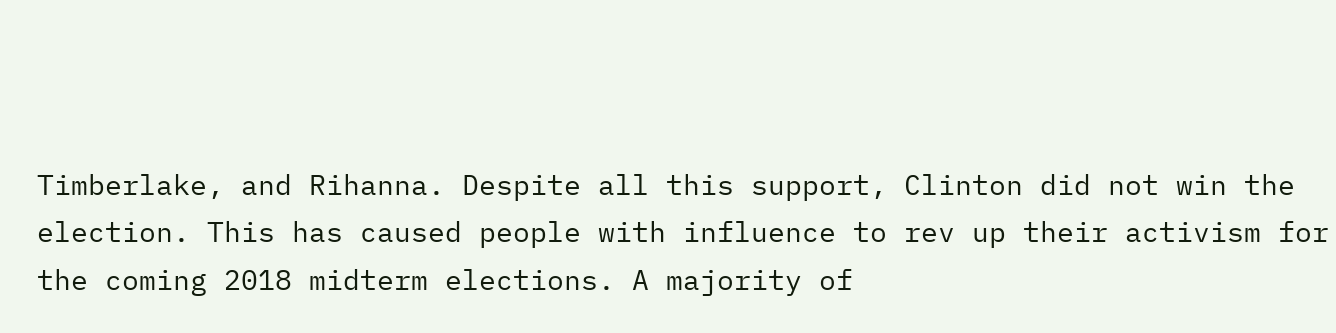Timberlake, and Rihanna. Despite all this support, Clinton did not win the election. This has caused people with influence to rev up their activism for the coming 2018 midterm elections. A majority of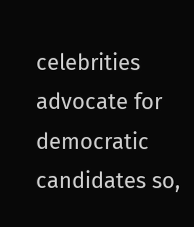celebrities advocate for democratic candidates so,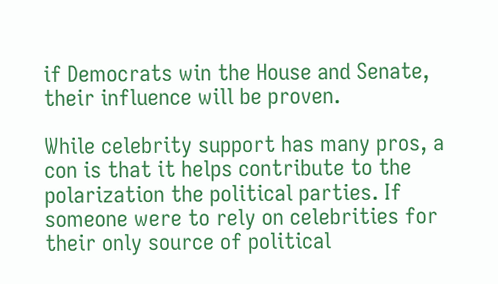if Democrats win the House and Senate, their influence will be proven.

While celebrity support has many pros, a con is that it helps contribute to the polarization the political parties. If someone were to rely on celebrities for their only source of political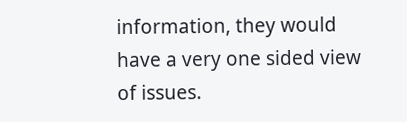information, they would have a very one sided view of issues.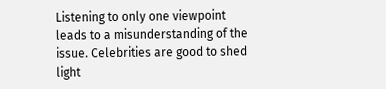Listening to only one viewpoint leads to a misunderstanding of the issue. Celebrities are good to shed light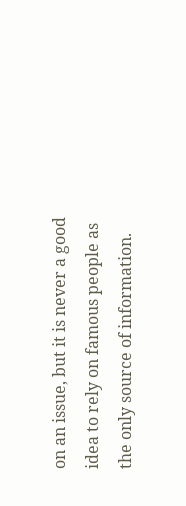on an issue, but it is never a good idea to rely on famous people as the only source of information.